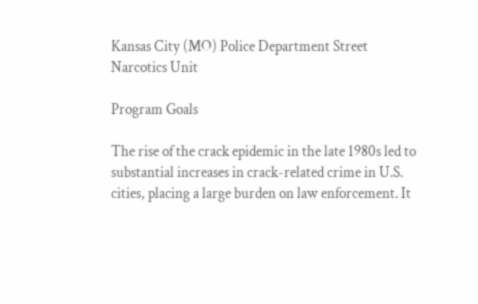Kansas City (MO) Police Department Street Narcotics Unit

Program Goals

The rise of the crack epidemic in the late 1980s led to substantial increases in crack-related crime in U.S. cities, placing a large burden on law enforcement. It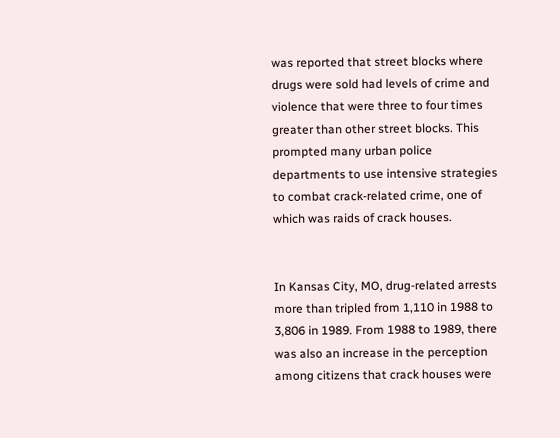was reported that street blocks where drugs were sold had levels of crime and violence that were three to four times greater than other street blocks. This prompted many urban police departments to use intensive strategies to combat crack-related crime, one of which was raids of crack houses.


In Kansas City, MO, drug-related arrests more than tripled from 1,110 in 1988 to 3,806 in 1989. From 1988 to 1989, there was also an increase in the perception among citizens that crack houses were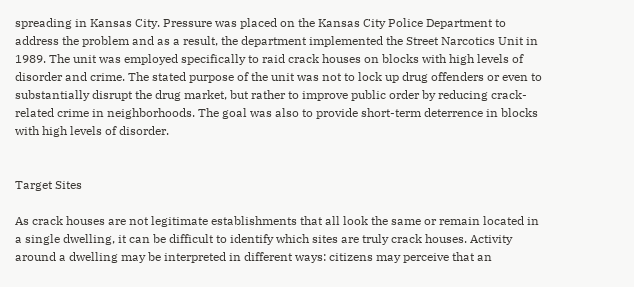spreading in Kansas City. Pressure was placed on the Kansas City Police Department to address the problem and as a result, the department implemented the Street Narcotics Unit in 1989. The unit was employed specifically to raid crack houses on blocks with high levels of disorder and crime. The stated purpose of the unit was not to lock up drug offenders or even to substantially disrupt the drug market, but rather to improve public order by reducing crack-related crime in neighborhoods. The goal was also to provide short-term deterrence in blocks with high levels of disorder.


Target Sites

As crack houses are not legitimate establishments that all look the same or remain located in a single dwelling, it can be difficult to identify which sites are truly crack houses. Activity around a dwelling may be interpreted in different ways: citizens may perceive that an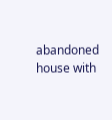abandoned house with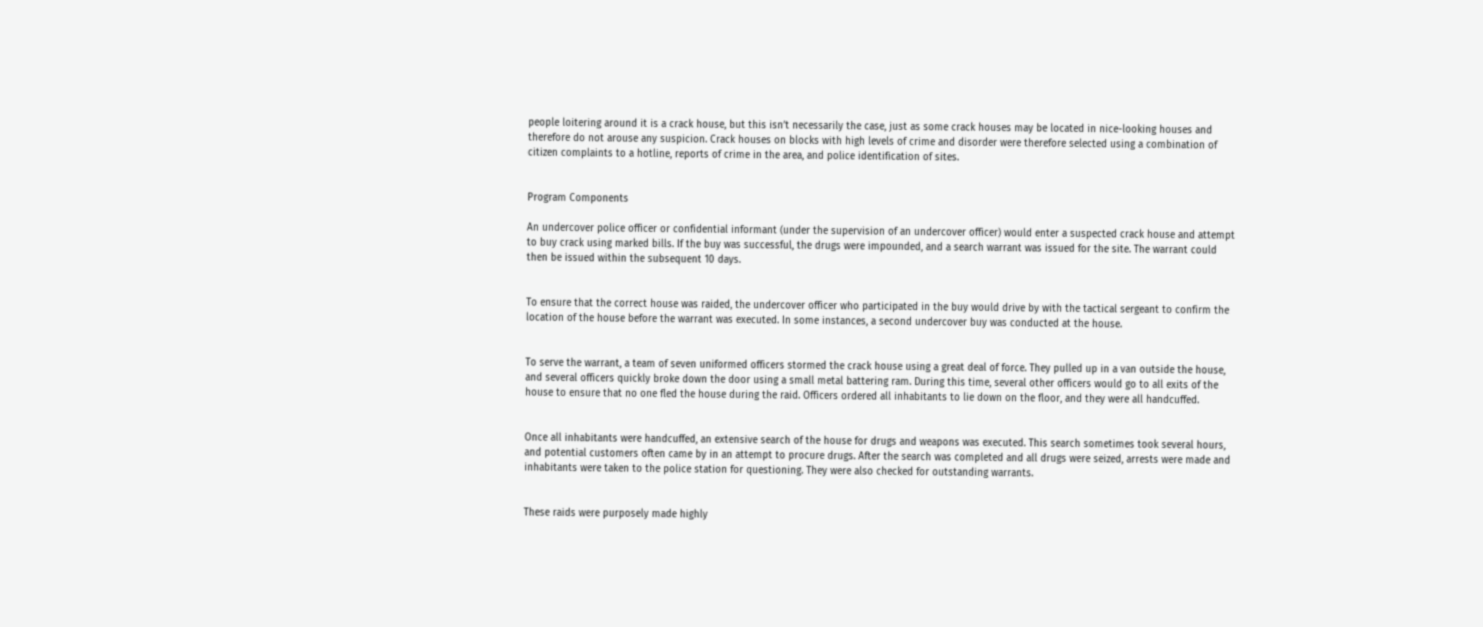people loitering around it is a crack house, but this isn’t necessarily the case, just as some crack houses may be located in nice-looking houses and therefore do not arouse any suspicion. Crack houses on blocks with high levels of crime and disorder were therefore selected using a combination of citizen complaints to a hotline, reports of crime in the area, and police identification of sites.


Program Components

An undercover police officer or confidential informant (under the supervision of an undercover officer) would enter a suspected crack house and attempt to buy crack using marked bills. If the buy was successful, the drugs were impounded, and a search warrant was issued for the site. The warrant could then be issued within the subsequent 10 days.


To ensure that the correct house was raided, the undercover officer who participated in the buy would drive by with the tactical sergeant to confirm the location of the house before the warrant was executed. In some instances, a second undercover buy was conducted at the house.


To serve the warrant, a team of seven uniformed officers stormed the crack house using a great deal of force. They pulled up in a van outside the house, and several officers quickly broke down the door using a small metal battering ram. During this time, several other officers would go to all exits of the house to ensure that no one fled the house during the raid. Officers ordered all inhabitants to lie down on the floor, and they were all handcuffed.


Once all inhabitants were handcuffed, an extensive search of the house for drugs and weapons was executed. This search sometimes took several hours, and potential customers often came by in an attempt to procure drugs. After the search was completed and all drugs were seized, arrests were made and inhabitants were taken to the police station for questioning. They were also checked for outstanding warrants.


These raids were purposely made highly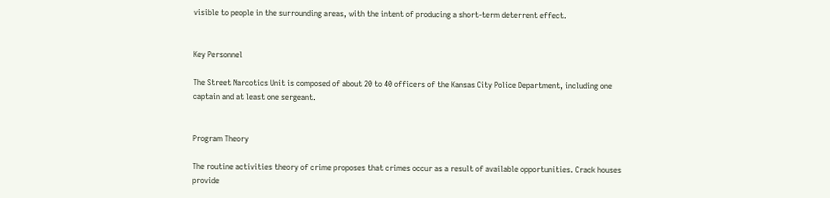visible to people in the surrounding areas, with the intent of producing a short-term deterrent effect.


Key Personnel

The Street Narcotics Unit is composed of about 20 to 40 officers of the Kansas City Police Department, including one captain and at least one sergeant.


Program Theory

The routine activities theory of crime proposes that crimes occur as a result of available opportunities. Crack houses provide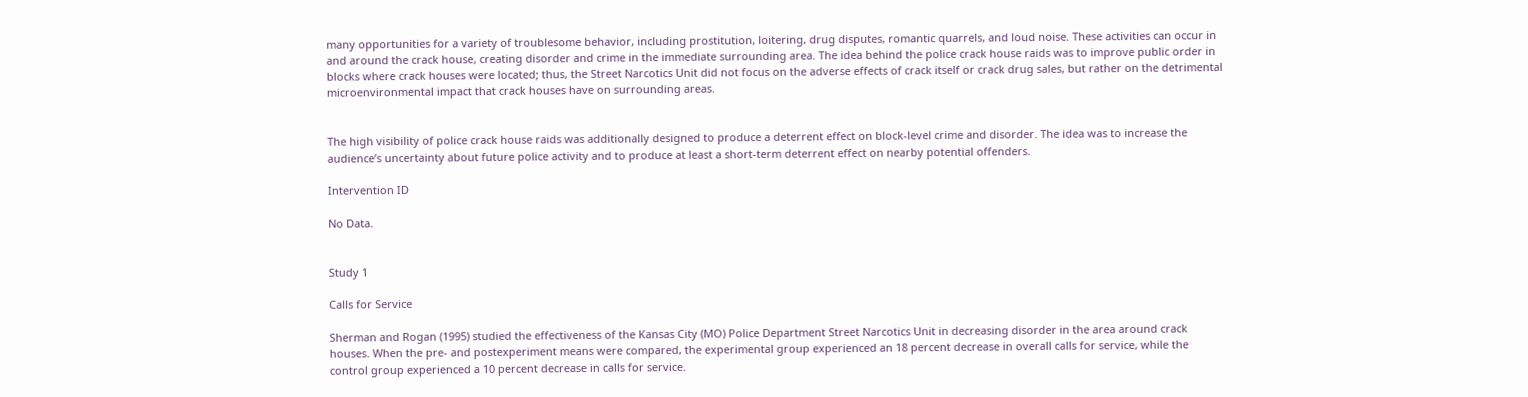many opportunities for a variety of troublesome behavior, including prostitution, loitering, drug disputes, romantic quarrels, and loud noise. These activities can occur in and around the crack house, creating disorder and crime in the immediate surrounding area. The idea behind the police crack house raids was to improve public order in blocks where crack houses were located; thus, the Street Narcotics Unit did not focus on the adverse effects of crack itself or crack drug sales, but rather on the detrimental microenvironmental impact that crack houses have on surrounding areas.


The high visibility of police crack house raids was additionally designed to produce a deterrent effect on block-level crime and disorder. The idea was to increase the audience’s uncertainty about future police activity and to produce at least a short-term deterrent effect on nearby potential offenders.

Intervention ID

No Data.


Study 1

Calls for Service

Sherman and Rogan (1995) studied the effectiveness of the Kansas City (MO) Police Department Street Narcotics Unit in decreasing disorder in the area around crack houses. When the pre- and postexperiment means were compared, the experimental group experienced an 18 percent decrease in overall calls for service, while the control group experienced a 10 percent decrease in calls for service.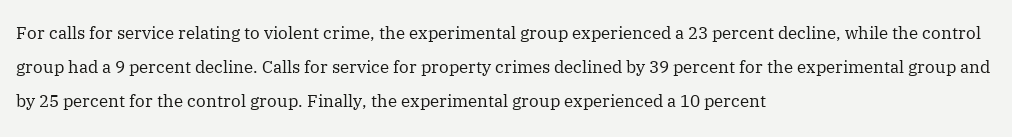For calls for service relating to violent crime, the experimental group experienced a 23 percent decline, while the control group had a 9 percent decline. Calls for service for property crimes declined by 39 percent for the experimental group and by 25 percent for the control group. Finally, the experimental group experienced a 10 percent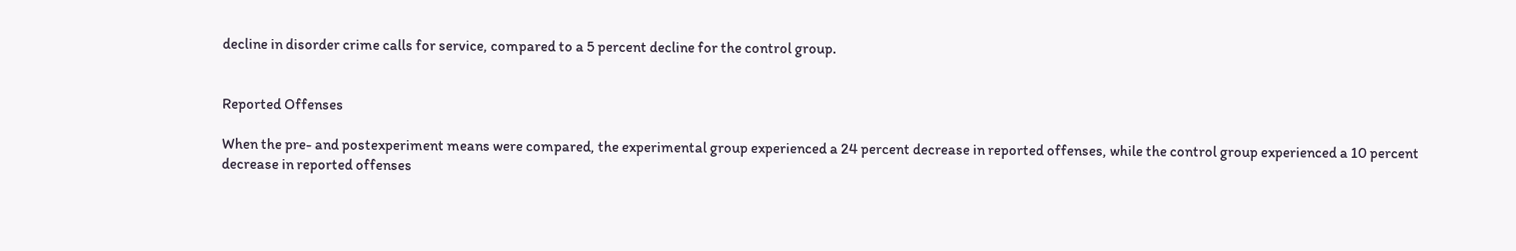decline in disorder crime calls for service, compared to a 5 percent decline for the control group.


Reported Offenses

When the pre- and postexperiment means were compared, the experimental group experienced a 24 percent decrease in reported offenses, while the control group experienced a 10 percent decrease in reported offenses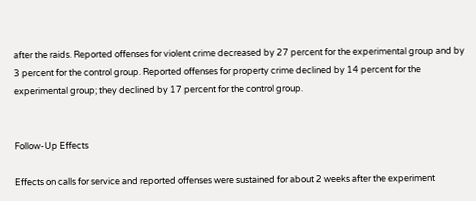after the raids. Reported offenses for violent crime decreased by 27 percent for the experimental group and by 3 percent for the control group. Reported offenses for property crime declined by 14 percent for the experimental group; they declined by 17 percent for the control group.


Follow-Up Effects

Effects on calls for service and reported offenses were sustained for about 2 weeks after the experiment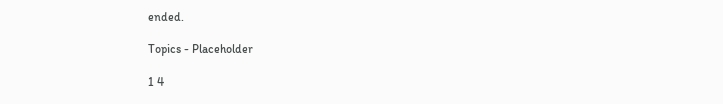ended.

Topics - Placeholder

1 4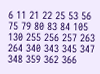6 11 21 22 25 53 56 75 79 80 83 84 105 130 255 256 257 263 264 340 343 345 347 348 359 362 366